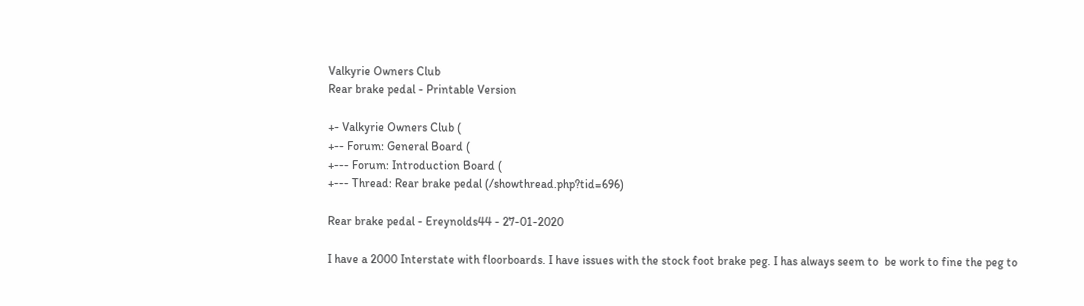Valkyrie Owners Club
Rear brake pedal - Printable Version

+- Valkyrie Owners Club (
+-- Forum: General Board (
+--- Forum: Introduction Board (
+--- Thread: Rear brake pedal (/showthread.php?tid=696)

Rear brake pedal - Ereynolds44 - 27-01-2020

I have a 2000 Interstate with floorboards. I have issues with the stock foot brake peg. I has always seem to  be work to fine the peg to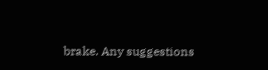brake. Any suggestions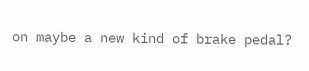on maybe a new kind of brake pedal?